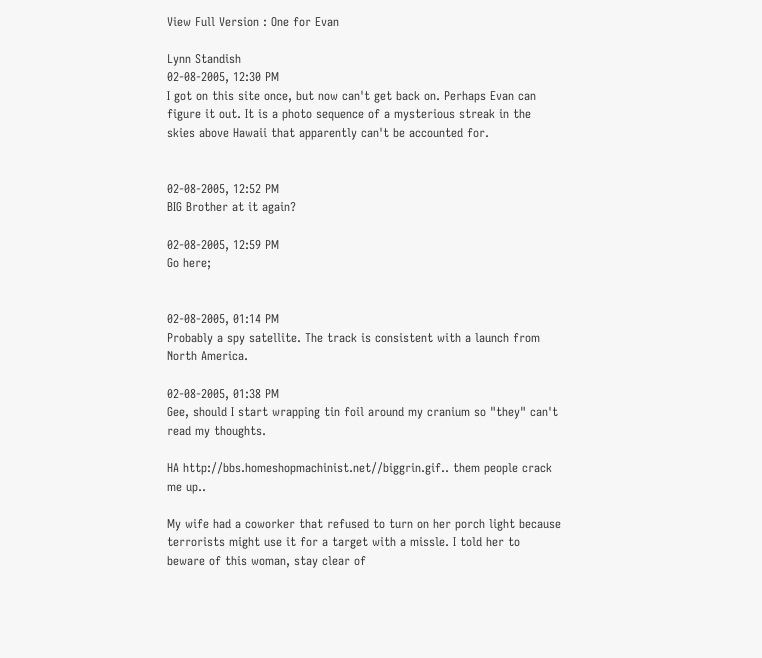View Full Version : One for Evan

Lynn Standish
02-08-2005, 12:30 PM
I got on this site once, but now can't get back on. Perhaps Evan can figure it out. It is a photo sequence of a mysterious streak in the skies above Hawaii that apparently can't be accounted for.


02-08-2005, 12:52 PM
BIG Brother at it again?

02-08-2005, 12:59 PM
Go here;


02-08-2005, 01:14 PM
Probably a spy satellite. The track is consistent with a launch from North America.

02-08-2005, 01:38 PM
Gee, should I start wrapping tin foil around my cranium so "they" can't read my thoughts.

HA http://bbs.homeshopmachinist.net//biggrin.gif.. them people crack me up..

My wife had a coworker that refused to turn on her porch light because terrorists might use it for a target with a missle. I told her to beware of this woman, stay clear of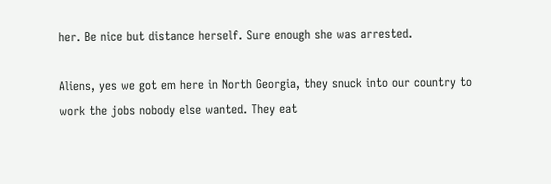her. Be nice but distance herself. Sure enough she was arrested.

Aliens, yes we got em here in North Georgia, they snuck into our country to work the jobs nobody else wanted. They eat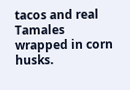tacos and real Tamales wrapped in corn husks.